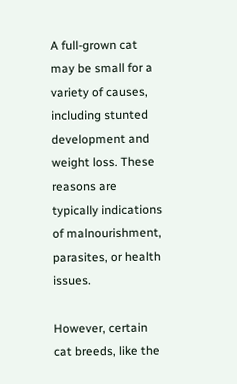A full-grown cat may be small for a variety of causes, including stunted development and weight loss. These reasons are typically indications of malnourishment, parasites, or health issues.

However, certain cat breeds, like the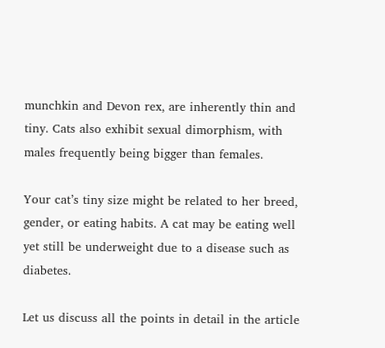munchkin and Devon rex, are inherently thin and tiny. Cats also exhibit sexual dimorphism, with males frequently being bigger than females.

Your cat’s tiny size might be related to her breed, gender, or eating habits. A cat may be eating well yet still be underweight due to a disease such as diabetes.

Let us discuss all the points in detail in the article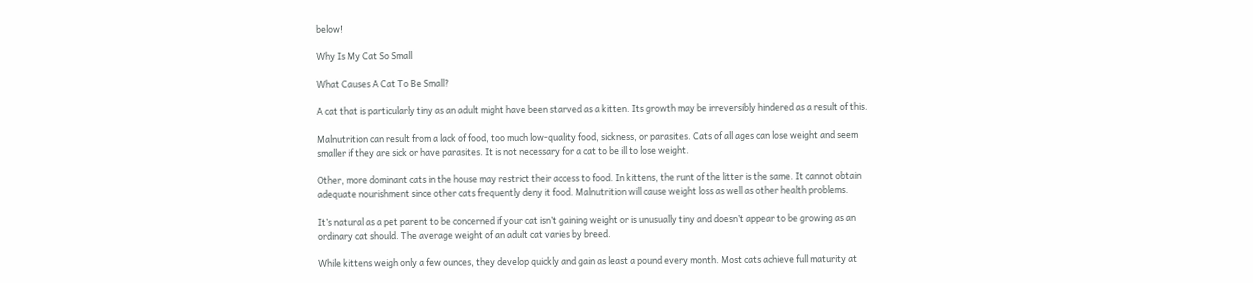below!

Why Is My Cat So Small

What Causes A Cat To Be Small?

A cat that is particularly tiny as an adult might have been starved as a kitten. Its growth may be irreversibly hindered as a result of this.

Malnutrition can result from a lack of food, too much low-quality food, sickness, or parasites. Cats of all ages can lose weight and seem smaller if they are sick or have parasites. It is not necessary for a cat to be ill to lose weight.

Other, more dominant cats in the house may restrict their access to food. In kittens, the runt of the litter is the same. It cannot obtain adequate nourishment since other cats frequently deny it food. Malnutrition will cause weight loss as well as other health problems.

It’s natural as a pet parent to be concerned if your cat isn’t gaining weight or is unusually tiny and doesn’t appear to be growing as an ordinary cat should. The average weight of an adult cat varies by breed.

While kittens weigh only a few ounces, they develop quickly and gain as least a pound every month. Most cats achieve full maturity at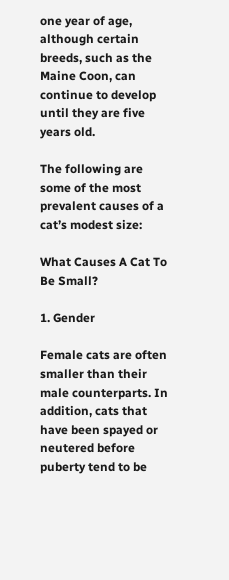one year of age, although certain breeds, such as the Maine Coon, can continue to develop until they are five years old.

The following are some of the most prevalent causes of a cat’s modest size:

What Causes A Cat To Be Small?

1. Gender

Female cats are often smaller than their male counterparts. In addition, cats that have been spayed or neutered before puberty tend to be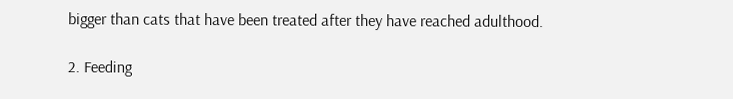bigger than cats that have been treated after they have reached adulthood.

2. Feeding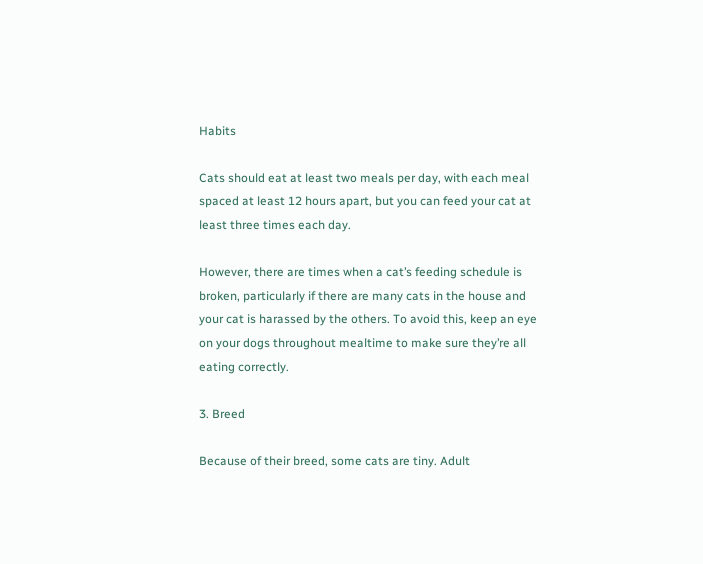Habits

Cats should eat at least two meals per day, with each meal spaced at least 12 hours apart, but you can feed your cat at least three times each day.

However, there are times when a cat’s feeding schedule is broken, particularly if there are many cats in the house and your cat is harassed by the others. To avoid this, keep an eye on your dogs throughout mealtime to make sure they’re all eating correctly.

3. Breed

Because of their breed, some cats are tiny. Adult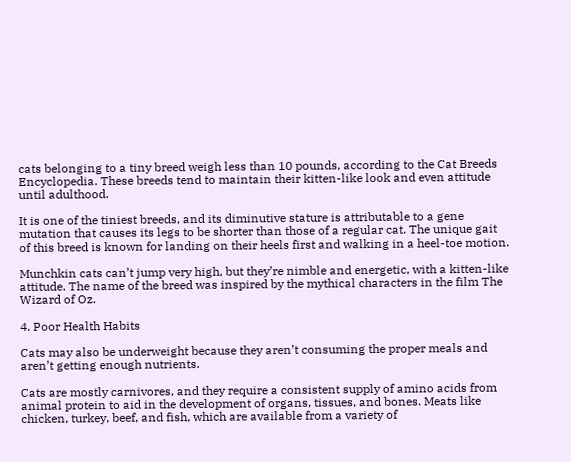cats belonging to a tiny breed weigh less than 10 pounds, according to the Cat Breeds Encyclopedia. These breeds tend to maintain their kitten-like look and even attitude until adulthood.

It is one of the tiniest breeds, and its diminutive stature is attributable to a gene mutation that causes its legs to be shorter than those of a regular cat. The unique gait of this breed is known for landing on their heels first and walking in a heel-toe motion.

Munchkin cats can’t jump very high, but they’re nimble and energetic, with a kitten-like attitude. The name of the breed was inspired by the mythical characters in the film The Wizard of Oz.

4. Poor Health Habits

Cats may also be underweight because they aren’t consuming the proper meals and aren’t getting enough nutrients.

Cats are mostly carnivores, and they require a consistent supply of amino acids from animal protein to aid in the development of organs, tissues, and bones. Meats like chicken, turkey, beef, and fish, which are available from a variety of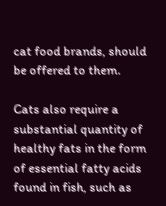cat food brands, should be offered to them.

Cats also require a substantial quantity of healthy fats in the form of essential fatty acids found in fish, such as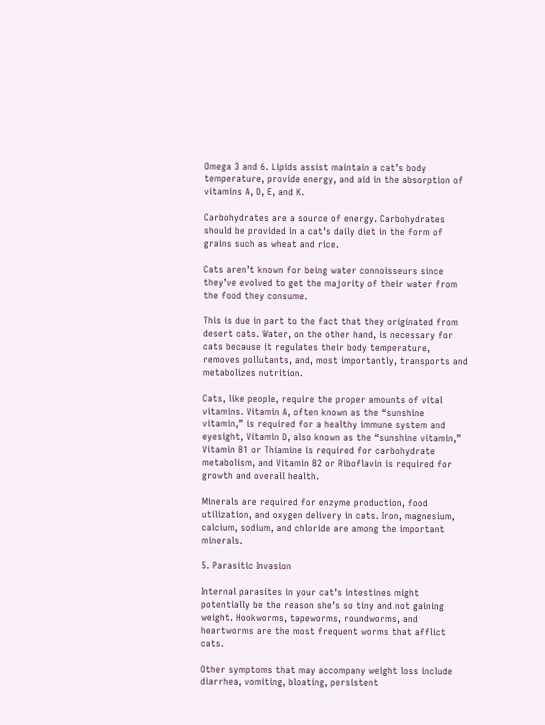Omega 3 and 6. Lipids assist maintain a cat’s body temperature, provide energy, and aid in the absorption of vitamins A, D, E, and K.

Carbohydrates are a source of energy. Carbohydrates should be provided in a cat’s daily diet in the form of grains such as wheat and rice.

Cats aren’t known for being water connoisseurs since they’ve evolved to get the majority of their water from the food they consume.

This is due in part to the fact that they originated from desert cats. Water, on the other hand, is necessary for cats because it regulates their body temperature, removes pollutants, and, most importantly, transports and metabolizes nutrition.

Cats, like people, require the proper amounts of vital vitamins. Vitamin A, often known as the “sunshine vitamin,” is required for a healthy immune system and eyesight, Vitamin D, also known as the “sunshine vitamin,” Vitamin B1 or Thiamine is required for carbohydrate metabolism, and Vitamin B2 or Riboflavin is required for growth and overall health.

Minerals are required for enzyme production, food utilization, and oxygen delivery in cats. Iron, magnesium, calcium, sodium, and chloride are among the important minerals.

5. Parasitic Invasion

Internal parasites in your cat’s intestines might potentially be the reason she’s so tiny and not gaining weight. Hookworms, tapeworms, roundworms, and heartworms are the most frequent worms that afflict cats.

Other symptoms that may accompany weight loss include diarrhea, vomiting, bloating, persistent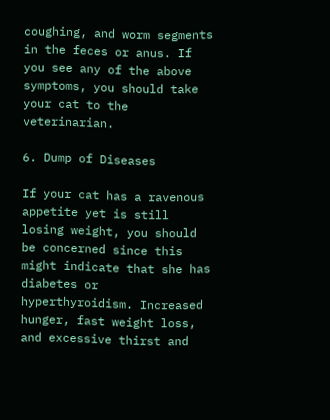coughing, and worm segments in the feces or anus. If you see any of the above symptoms, you should take your cat to the veterinarian.

6. Dump of Diseases

If your cat has a ravenous appetite yet is still losing weight, you should be concerned since this might indicate that she has diabetes or hyperthyroidism. Increased hunger, fast weight loss, and excessive thirst and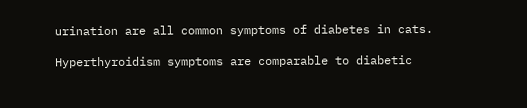urination are all common symptoms of diabetes in cats.

Hyperthyroidism symptoms are comparable to diabetic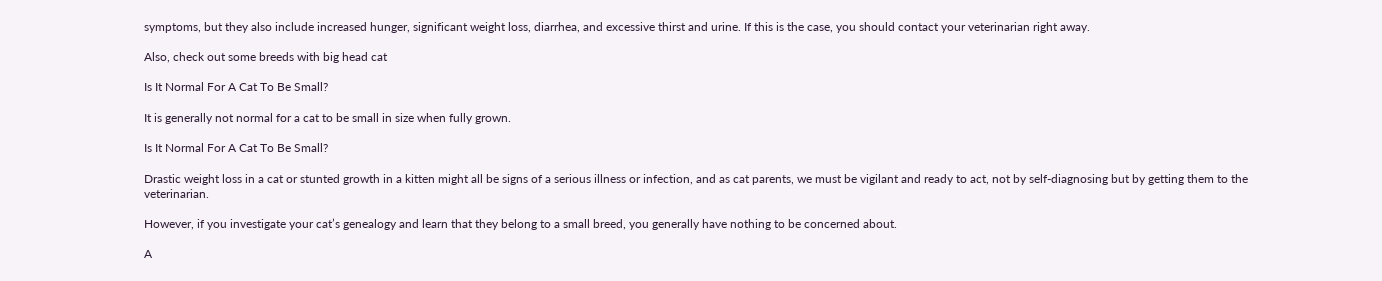symptoms, but they also include increased hunger, significant weight loss, diarrhea, and excessive thirst and urine. If this is the case, you should contact your veterinarian right away.

Also, check out some breeds with big head cat

Is It Normal For A Cat To Be Small?

It is generally not normal for a cat to be small in size when fully grown.

Is It Normal For A Cat To Be Small?

Drastic weight loss in a cat or stunted growth in a kitten might all be signs of a serious illness or infection, and as cat parents, we must be vigilant and ready to act, not by self-diagnosing but by getting them to the veterinarian.

However, if you investigate your cat’s genealogy and learn that they belong to a small breed, you generally have nothing to be concerned about.

A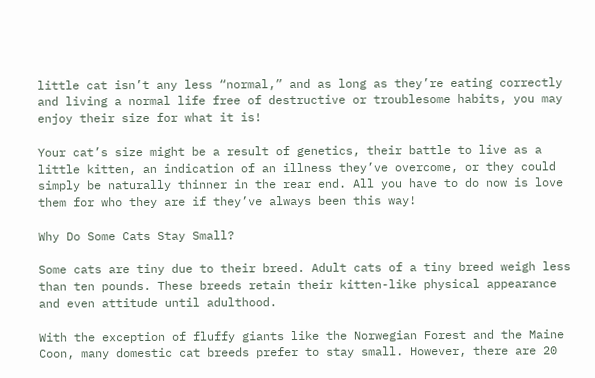little cat isn’t any less “normal,” and as long as they’re eating correctly and living a normal life free of destructive or troublesome habits, you may enjoy their size for what it is!

Your cat’s size might be a result of genetics, their battle to live as a little kitten, an indication of an illness they’ve overcome, or they could simply be naturally thinner in the rear end. All you have to do now is love them for who they are if they’ve always been this way!

Why Do Some Cats Stay Small?

Some cats are tiny due to their breed. Adult cats of a tiny breed weigh less than ten pounds. These breeds retain their kitten-like physical appearance and even attitude until adulthood.

With the exception of fluffy giants like the Norwegian Forest and the Maine Coon, many domestic cat breeds prefer to stay small. However, there are 20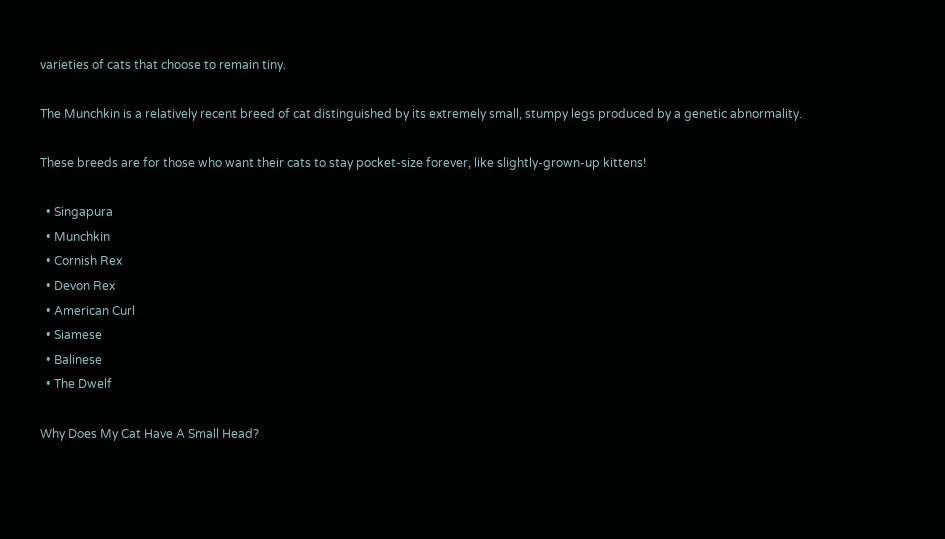varieties of cats that choose to remain tiny.

The Munchkin is a relatively recent breed of cat distinguished by its extremely small, stumpy legs produced by a genetic abnormality.

These breeds are for those who want their cats to stay pocket-size forever, like slightly-grown-up kittens!

  • Singapura
  • Munchkin
  • Cornish Rex
  • Devon Rex
  • American Curl
  • Siamese
  • Balinese
  • The Dwelf

Why Does My Cat Have A Small Head?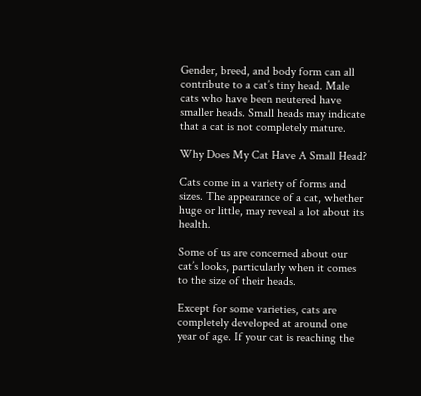Gender, breed, and body form can all contribute to a cat’s tiny head. Male cats who have been neutered have smaller heads. Small heads may indicate that a cat is not completely mature.

Why Does My Cat Have A Small Head?

Cats come in a variety of forms and sizes. The appearance of a cat, whether huge or little, may reveal a lot about its health.

Some of us are concerned about our cat’s looks, particularly when it comes to the size of their heads.

Except for some varieties, cats are completely developed at around one year of age. If your cat is reaching the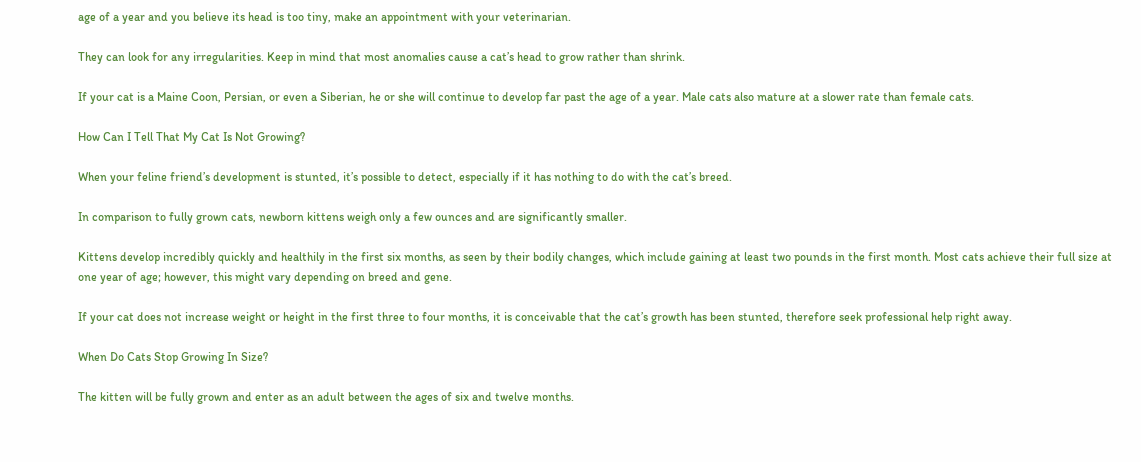age of a year and you believe its head is too tiny, make an appointment with your veterinarian.

They can look for any irregularities. Keep in mind that most anomalies cause a cat’s head to grow rather than shrink.

If your cat is a Maine Coon, Persian, or even a Siberian, he or she will continue to develop far past the age of a year. Male cats also mature at a slower rate than female cats.

How Can I Tell That My Cat Is Not Growing?

When your feline friend’s development is stunted, it’s possible to detect, especially if it has nothing to do with the cat’s breed.

In comparison to fully grown cats, newborn kittens weigh only a few ounces and are significantly smaller.

Kittens develop incredibly quickly and healthily in the first six months, as seen by their bodily changes, which include gaining at least two pounds in the first month. Most cats achieve their full size at one year of age; however, this might vary depending on breed and gene.

If your cat does not increase weight or height in the first three to four months, it is conceivable that the cat’s growth has been stunted, therefore seek professional help right away.

When Do Cats Stop Growing In Size?

The kitten will be fully grown and enter as an adult between the ages of six and twelve months.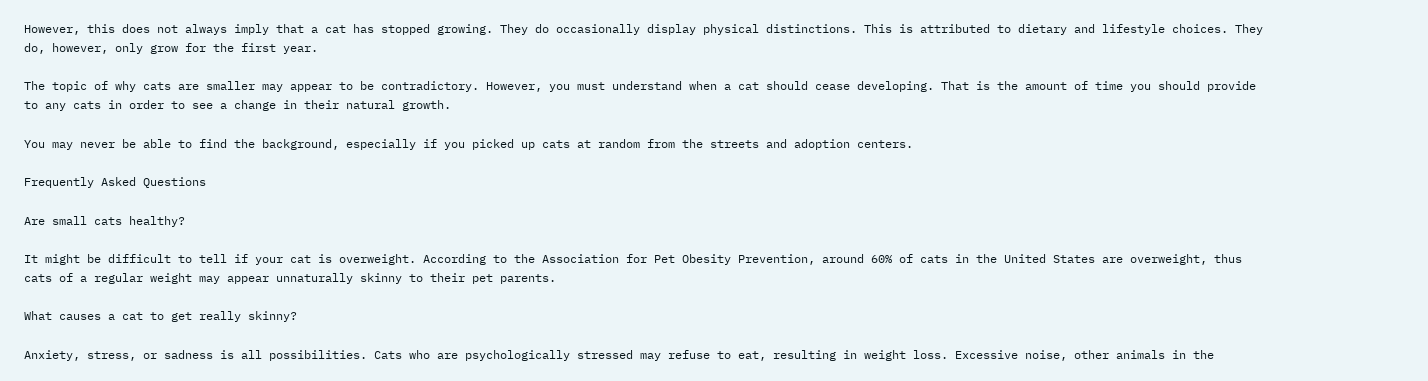However, this does not always imply that a cat has stopped growing. They do occasionally display physical distinctions. This is attributed to dietary and lifestyle choices. They do, however, only grow for the first year.

The topic of why cats are smaller may appear to be contradictory. However, you must understand when a cat should cease developing. That is the amount of time you should provide to any cats in order to see a change in their natural growth.

You may never be able to find the background, especially if you picked up cats at random from the streets and adoption centers.

Frequently Asked Questions

Are small cats healthy?

It might be difficult to tell if your cat is overweight. According to the Association for Pet Obesity Prevention, around 60% of cats in the United States are overweight, thus cats of a regular weight may appear unnaturally skinny to their pet parents.

What causes a cat to get really skinny?

Anxiety, stress, or sadness is all possibilities. Cats who are psychologically stressed may refuse to eat, resulting in weight loss. Excessive noise, other animals in the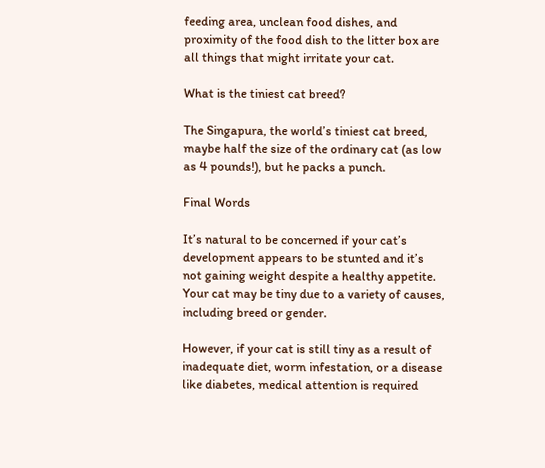feeding area, unclean food dishes, and proximity of the food dish to the litter box are all things that might irritate your cat.

What is the tiniest cat breed?

The Singapura, the world’s tiniest cat breed, maybe half the size of the ordinary cat (as low as 4 pounds!), but he packs a punch.

Final Words

It’s natural to be concerned if your cat’s development appears to be stunted and it’s not gaining weight despite a healthy appetite. Your cat may be tiny due to a variety of causes, including breed or gender.

However, if your cat is still tiny as a result of inadequate diet, worm infestation, or a disease like diabetes, medical attention is required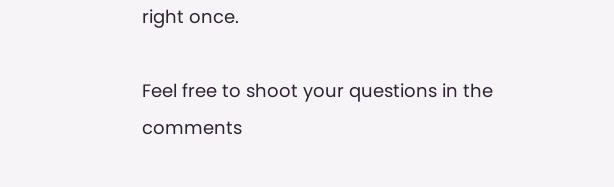right once.

Feel free to shoot your questions in the comments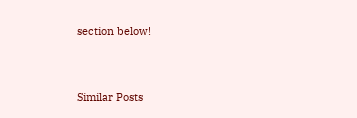section below!


Similar Posts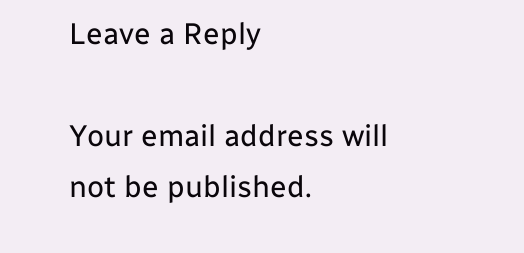Leave a Reply

Your email address will not be published.